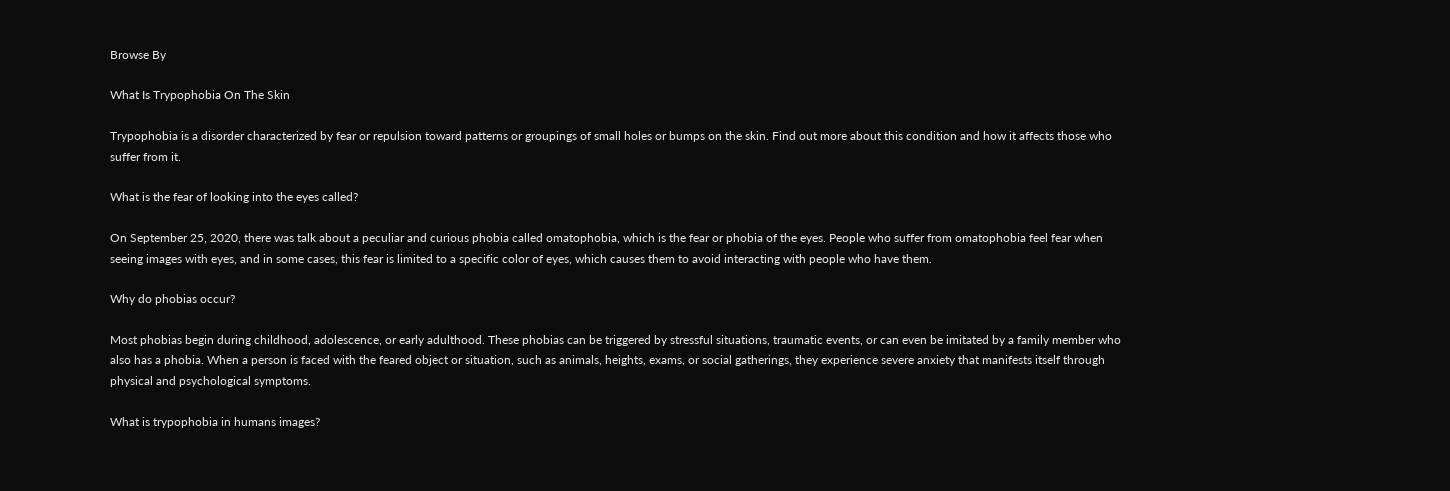Browse By

What Is Trypophobia On The Skin

Trypophobia is a disorder characterized by fear or repulsion toward patterns or groupings of small holes or bumps on the skin. Find out more about this condition and how it affects those who suffer from it.

What is the fear of looking into the eyes called?

On September 25, 2020, there was talk about a peculiar and curious phobia called omatophobia, which is the fear or phobia of the eyes. People who suffer from omatophobia feel fear when seeing images with eyes, and in some cases, this fear is limited to a specific color of eyes, which causes them to avoid interacting with people who have them.

Why do phobias occur?

Most phobias begin during childhood, adolescence, or early adulthood. These phobias can be triggered by stressful situations, traumatic events, or can even be imitated by a family member who also has a phobia. When a person is faced with the feared object or situation, such as animals, heights, exams, or social gatherings, they experience severe anxiety that manifests itself through physical and psychological symptoms.

What is trypophobia in humans images?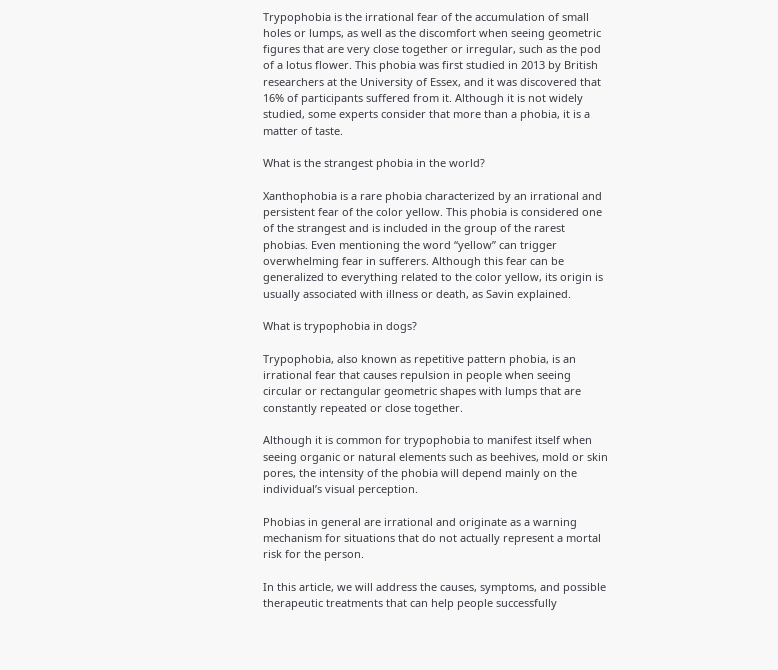Trypophobia is the irrational fear of the accumulation of small holes or lumps, as well as the discomfort when seeing geometric figures that are very close together or irregular, such as the pod of a lotus flower. This phobia was first studied in 2013 by British researchers at the University of Essex, and it was discovered that 16% of participants suffered from it. Although it is not widely studied, some experts consider that more than a phobia, it is a matter of taste.

What is the strangest phobia in the world?

Xanthophobia is a rare phobia characterized by an irrational and persistent fear of the color yellow. This phobia is considered one of the strangest and is included in the group of the rarest phobias. Even mentioning the word “yellow” can trigger overwhelming fear in sufferers. Although this fear can be generalized to everything related to the color yellow, its origin is usually associated with illness or death, as Savin explained.

What is trypophobia in dogs?

Trypophobia, also known as repetitive pattern phobia, is an irrational fear that causes repulsion in people when seeing circular or rectangular geometric shapes with lumps that are constantly repeated or close together.

Although it is common for trypophobia to manifest itself when seeing organic or natural elements such as beehives, mold or skin pores, the intensity of the phobia will depend mainly on the individual’s visual perception.

Phobias in general are irrational and originate as a warning mechanism for situations that do not actually represent a mortal risk for the person.

In this article, we will address the causes, symptoms, and possible therapeutic treatments that can help people successfully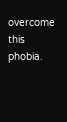overcome this phobia.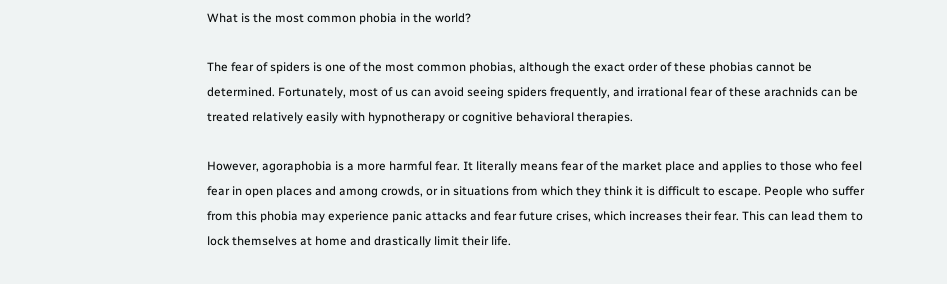What is the most common phobia in the world?

The fear of spiders is one of the most common phobias, although the exact order of these phobias cannot be determined. Fortunately, most of us can avoid seeing spiders frequently, and irrational fear of these arachnids can be treated relatively easily with hypnotherapy or cognitive behavioral therapies.

However, agoraphobia is a more harmful fear. It literally means fear of the market place and applies to those who feel fear in open places and among crowds, or in situations from which they think it is difficult to escape. People who suffer from this phobia may experience panic attacks and fear future crises, which increases their fear. This can lead them to lock themselves at home and drastically limit their life.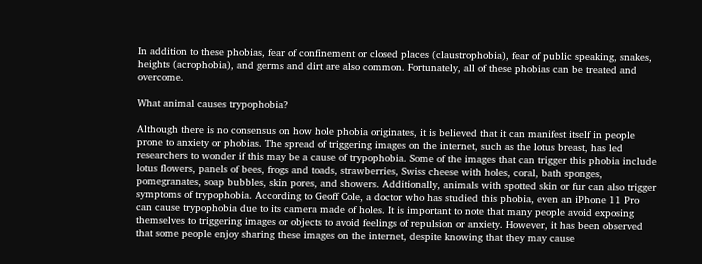In addition to these phobias, fear of confinement or closed places (claustrophobia), fear of public speaking, snakes, heights (acrophobia), and germs and dirt are also common. Fortunately, all of these phobias can be treated and overcome.

What animal causes trypophobia?

Although there is no consensus on how hole phobia originates, it is believed that it can manifest itself in people prone to anxiety or phobias. The spread of triggering images on the internet, such as the lotus breast, has led researchers to wonder if this may be a cause of trypophobia. Some of the images that can trigger this phobia include lotus flowers, panels of bees, frogs and toads, strawberries, Swiss cheese with holes, coral, bath sponges, pomegranates, soap bubbles, skin pores, and showers. Additionally, animals with spotted skin or fur can also trigger symptoms of trypophobia. According to Geoff Cole, a doctor who has studied this phobia, even an iPhone 11 Pro can cause trypophobia due to its camera made of holes. It is important to note that many people avoid exposing themselves to triggering images or objects to avoid feelings of repulsion or anxiety. However, it has been observed that some people enjoy sharing these images on the internet, despite knowing that they may cause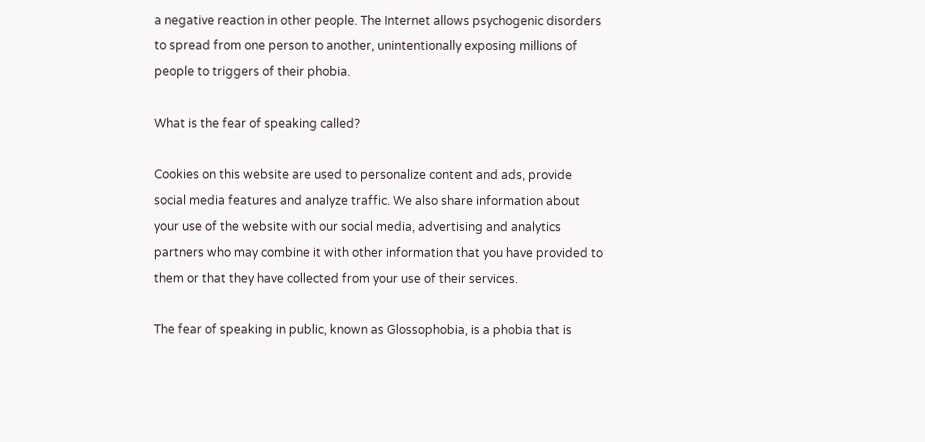a negative reaction in other people. The Internet allows psychogenic disorders to spread from one person to another, unintentionally exposing millions of people to triggers of their phobia.

What is the fear of speaking called?

Cookies on this website are used to personalize content and ads, provide social media features and analyze traffic. We also share information about your use of the website with our social media, advertising and analytics partners who may combine it with other information that you have provided to them or that they have collected from your use of their services.

The fear of speaking in public, known as Glossophobia, is a phobia that is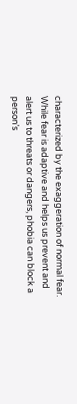characterized by the exaggeration of normal fear. While fear is adaptive and helps us prevent and alert us to threats or dangers, phobia can block a person’s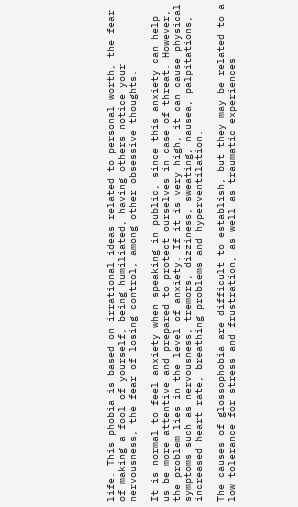life. This phobia is based on irrational ideas related to personal worth, the fear of making a fool of yourself, being humiliated, having others notice your nervousness, the fear of losing control, among other obsessive thoughts.

It is normal to feel anxiety when speaking in public, since this anxiety can help us be more attentive and prepared to protect ourselves in case of threat. However, the problem lies in the level of anxiety. If it is very high, it can cause physical symptoms such as nervousness, tremors, dizziness, sweating, nausea, palpitations, increased heart rate, breathing problems and hyperventilation.

The causes of glossophobia are difficult to establish, but they may be related to a low tolerance for stress and frustration, as well as traumatic experiences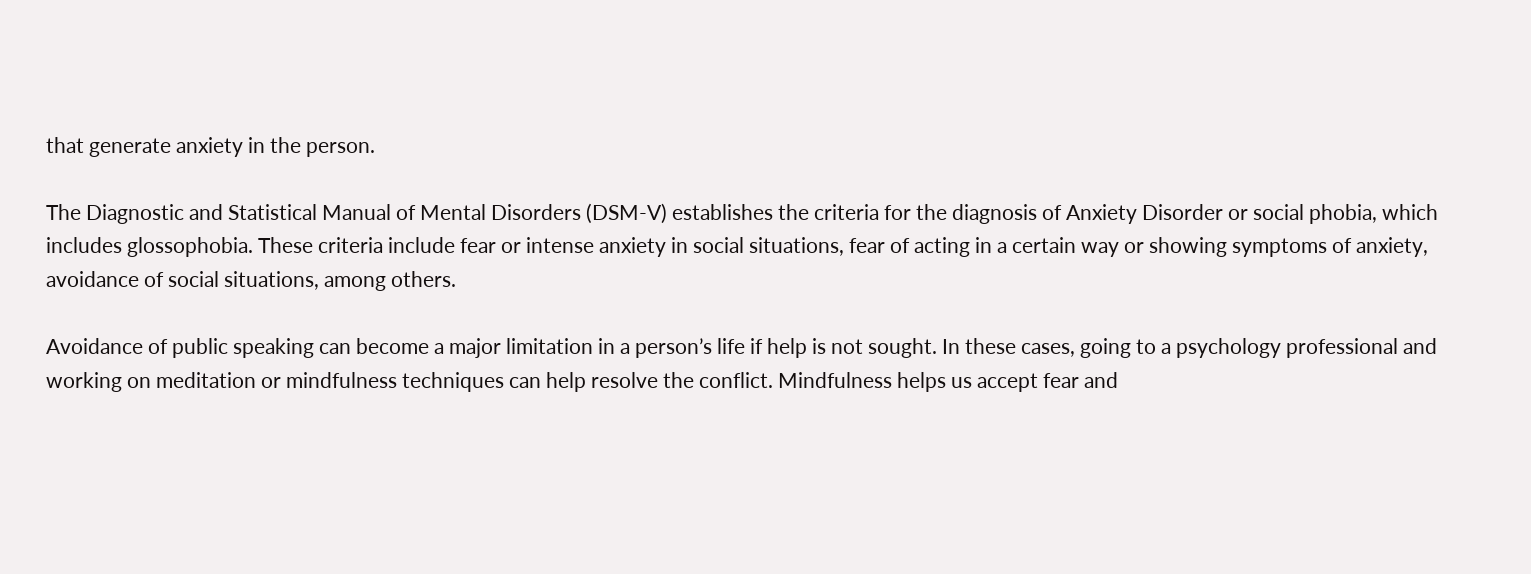that generate anxiety in the person.

The Diagnostic and Statistical Manual of Mental Disorders (DSM-V) establishes the criteria for the diagnosis of Anxiety Disorder or social phobia, which includes glossophobia. These criteria include fear or intense anxiety in social situations, fear of acting in a certain way or showing symptoms of anxiety, avoidance of social situations, among others.

Avoidance of public speaking can become a major limitation in a person’s life if help is not sought. In these cases, going to a psychology professional and working on meditation or mindfulness techniques can help resolve the conflict. Mindfulness helps us accept fear and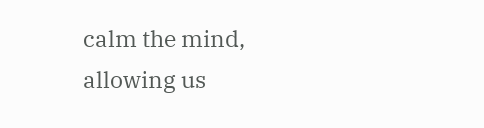calm the mind, allowing us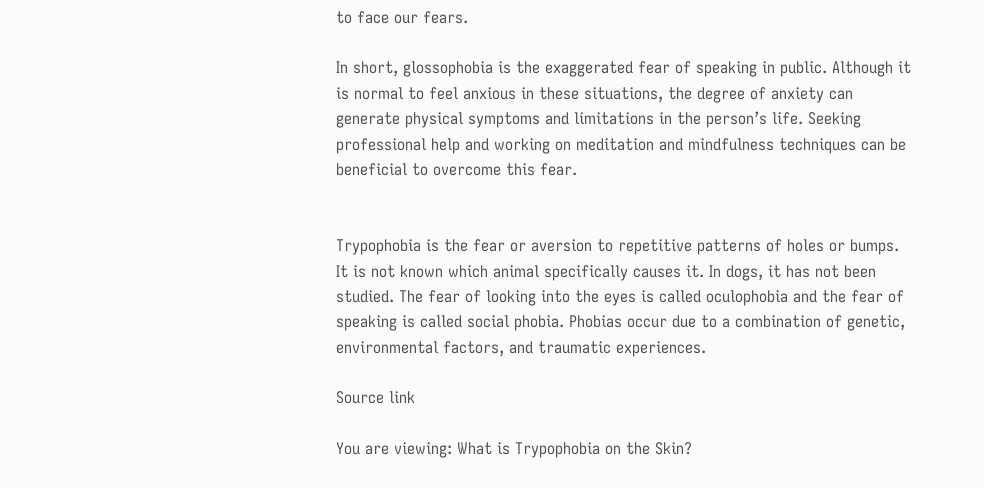to face our fears.

In short, glossophobia is the exaggerated fear of speaking in public. Although it is normal to feel anxious in these situations, the degree of anxiety can generate physical symptoms and limitations in the person’s life. Seeking professional help and working on meditation and mindfulness techniques can be beneficial to overcome this fear.


Trypophobia is the fear or aversion to repetitive patterns of holes or bumps. It is not known which animal specifically causes it. In dogs, it has not been studied. The fear of looking into the eyes is called oculophobia and the fear of speaking is called social phobia. Phobias occur due to a combination of genetic, environmental factors, and traumatic experiences.

Source link

You are viewing: What is Trypophobia on the Skin?